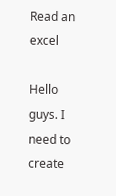Read an excel

Hello guys. I need to create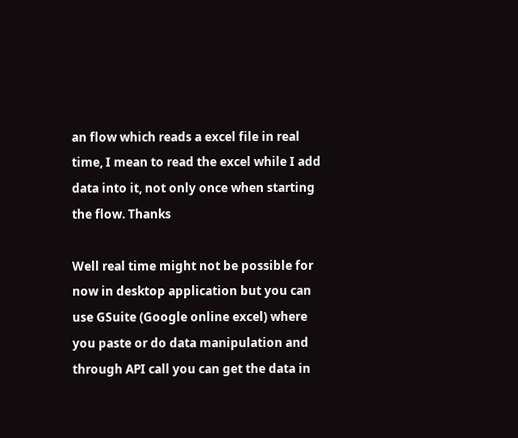an flow which reads a excel file in real time, I mean to read the excel while I add data into it, not only once when starting the flow. Thanks

Well real time might not be possible for now in desktop application but you can use GSuite (Google online excel) where you paste or do data manipulation and through API call you can get the data in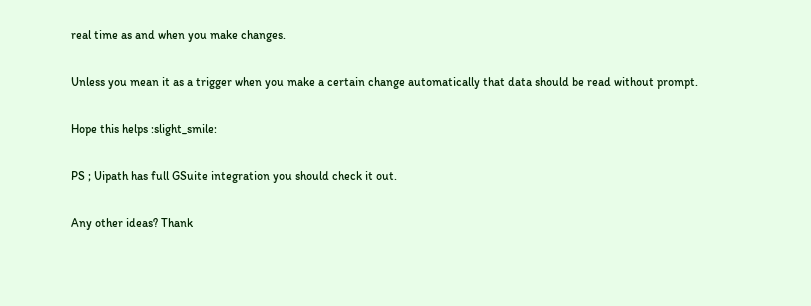real time as and when you make changes.

Unless you mean it as a trigger when you make a certain change automatically that data should be read without prompt.

Hope this helps :slight_smile:

PS ; Uipath has full GSuite integration you should check it out.

Any other ideas? Thank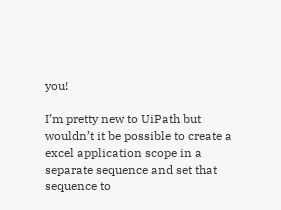you!

I’m pretty new to UiPath but wouldn’t it be possible to create a excel application scope in a separate sequence and set that sequence to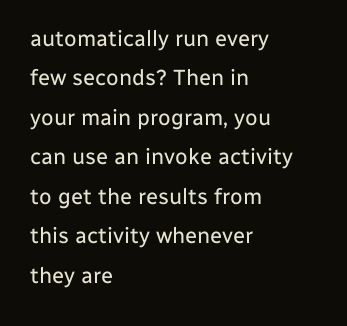automatically run every few seconds? Then in your main program, you can use an invoke activity to get the results from this activity whenever they are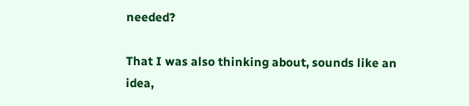needed?

That I was also thinking about, sounds like an idea,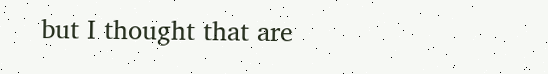but I thought that are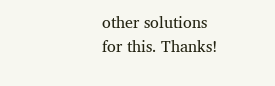other solutions for this. Thanks!